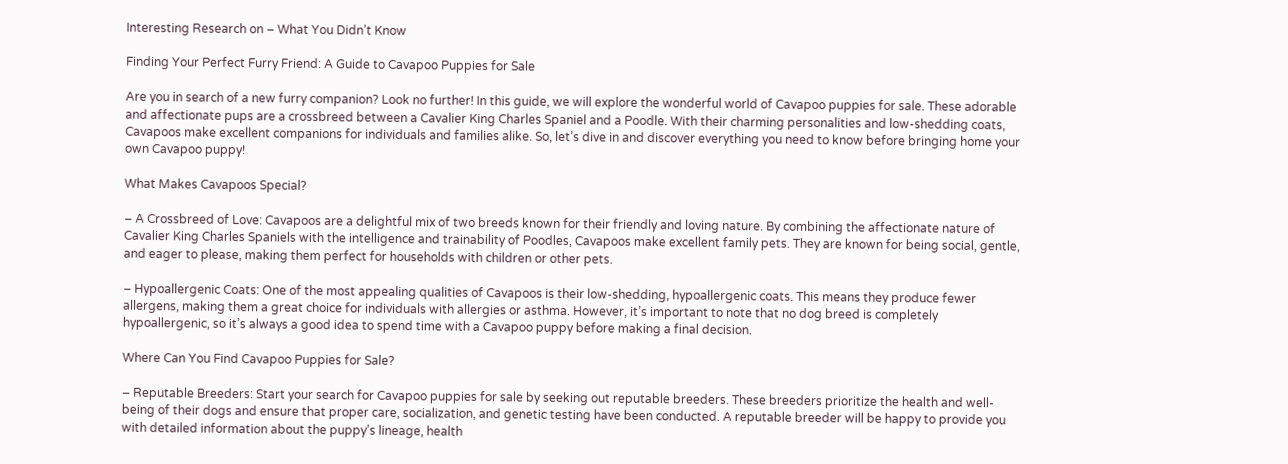Interesting Research on – What You Didn’t Know

Finding Your Perfect Furry Friend: A Guide to Cavapoo Puppies for Sale

Are you in search of a new furry companion? Look no further! In this guide, we will explore the wonderful world of Cavapoo puppies for sale. These adorable and affectionate pups are a crossbreed between a Cavalier King Charles Spaniel and a Poodle. With their charming personalities and low-shedding coats, Cavapoos make excellent companions for individuals and families alike. So, let’s dive in and discover everything you need to know before bringing home your own Cavapoo puppy!

What Makes Cavapoos Special?

– A Crossbreed of Love: Cavapoos are a delightful mix of two breeds known for their friendly and loving nature. By combining the affectionate nature of Cavalier King Charles Spaniels with the intelligence and trainability of Poodles, Cavapoos make excellent family pets. They are known for being social, gentle, and eager to please, making them perfect for households with children or other pets.

– Hypoallergenic Coats: One of the most appealing qualities of Cavapoos is their low-shedding, hypoallergenic coats. This means they produce fewer allergens, making them a great choice for individuals with allergies or asthma. However, it’s important to note that no dog breed is completely hypoallergenic, so it’s always a good idea to spend time with a Cavapoo puppy before making a final decision.

Where Can You Find Cavapoo Puppies for Sale?

– Reputable Breeders: Start your search for Cavapoo puppies for sale by seeking out reputable breeders. These breeders prioritize the health and well-being of their dogs and ensure that proper care, socialization, and genetic testing have been conducted. A reputable breeder will be happy to provide you with detailed information about the puppy’s lineage, health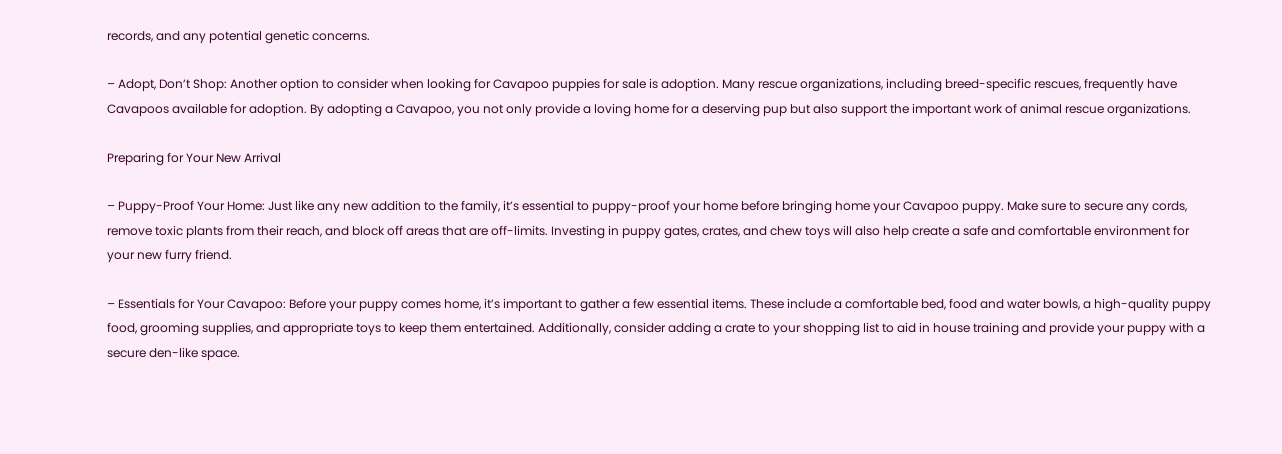records, and any potential genetic concerns.

– Adopt, Don’t Shop: Another option to consider when looking for Cavapoo puppies for sale is adoption. Many rescue organizations, including breed-specific rescues, frequently have Cavapoos available for adoption. By adopting a Cavapoo, you not only provide a loving home for a deserving pup but also support the important work of animal rescue organizations.

Preparing for Your New Arrival

– Puppy-Proof Your Home: Just like any new addition to the family, it’s essential to puppy-proof your home before bringing home your Cavapoo puppy. Make sure to secure any cords, remove toxic plants from their reach, and block off areas that are off-limits. Investing in puppy gates, crates, and chew toys will also help create a safe and comfortable environment for your new furry friend.

– Essentials for Your Cavapoo: Before your puppy comes home, it’s important to gather a few essential items. These include a comfortable bed, food and water bowls, a high-quality puppy food, grooming supplies, and appropriate toys to keep them entertained. Additionally, consider adding a crate to your shopping list to aid in house training and provide your puppy with a secure den-like space.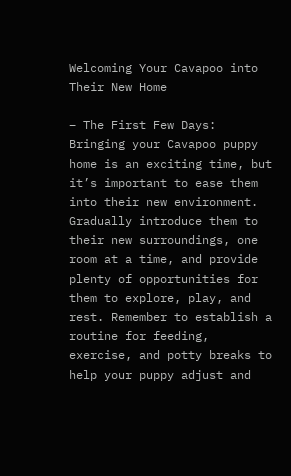Welcoming Your Cavapoo into Their New Home

– The First Few Days: Bringing your Cavapoo puppy home is an exciting time, but it’s important to ease them into their new environment. Gradually introduce them to their new surroundings, one room at a time, and provide plenty of opportunities for them to explore, play, and rest. Remember to establish a routine for feeding, exercise, and potty breaks to help your puppy adjust and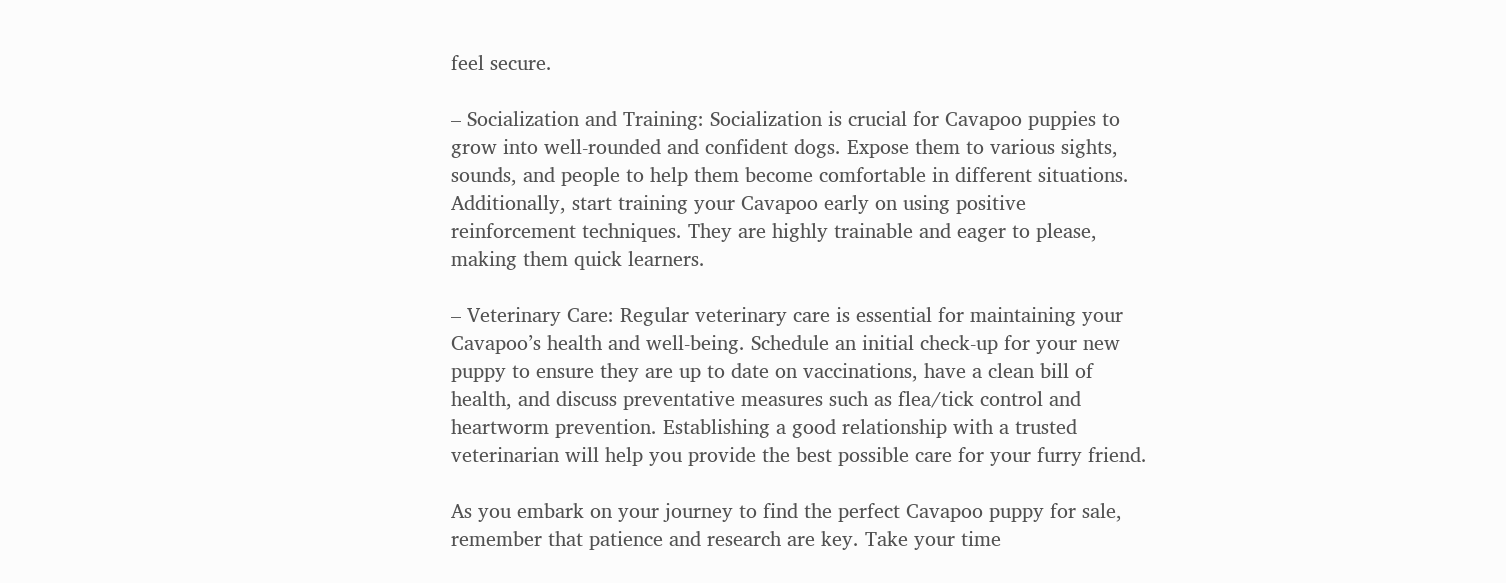feel secure.

– Socialization and Training: Socialization is crucial for Cavapoo puppies to grow into well-rounded and confident dogs. Expose them to various sights, sounds, and people to help them become comfortable in different situations. Additionally, start training your Cavapoo early on using positive reinforcement techniques. They are highly trainable and eager to please, making them quick learners.

– Veterinary Care: Regular veterinary care is essential for maintaining your Cavapoo’s health and well-being. Schedule an initial check-up for your new puppy to ensure they are up to date on vaccinations, have a clean bill of health, and discuss preventative measures such as flea/tick control and heartworm prevention. Establishing a good relationship with a trusted veterinarian will help you provide the best possible care for your furry friend.

As you embark on your journey to find the perfect Cavapoo puppy for sale, remember that patience and research are key. Take your time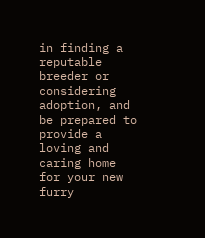in finding a reputable breeder or considering adoption, and be prepared to provide a loving and caring home for your new furry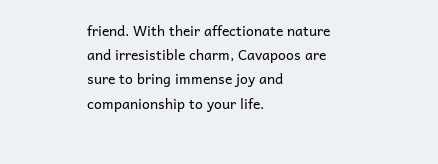friend. With their affectionate nature and irresistible charm, Cavapoos are sure to bring immense joy and companionship to your life.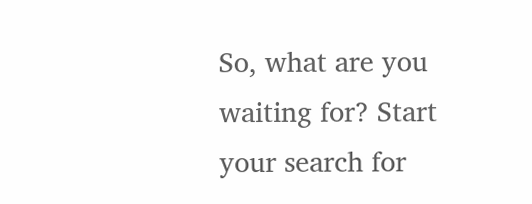So, what are you waiting for? Start your search for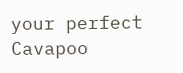your perfect Cavapoo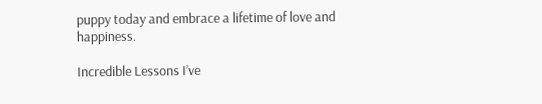puppy today and embrace a lifetime of love and happiness.

Incredible Lessons I’ve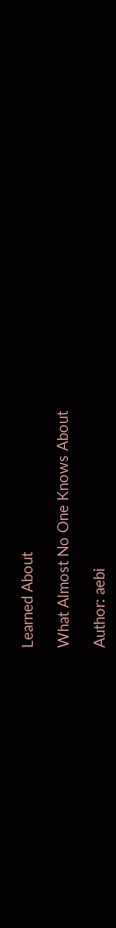Learned About

What Almost No One Knows About

Author: aebi